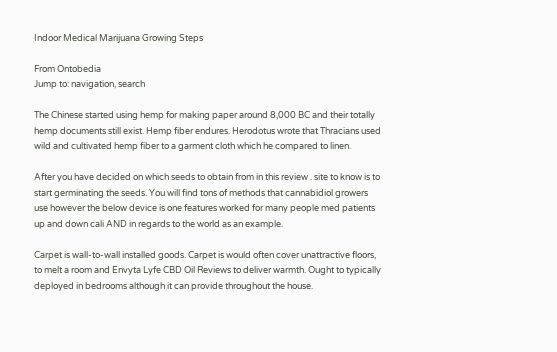Indoor Medical Marijuana Growing Steps

From Ontobedia
Jump to: navigation, search

The Chinese started using hemp for making paper around 8,000 BC and their totally hemp documents still exist. Hemp fiber endures. Herodotus wrote that Thracians used wild and cultivated hemp fiber to a garment cloth which he compared to linen.

After you have decided on which seeds to obtain from in this review . site to know is to start germinating the seeds. You will find tons of methods that cannabidiol growers use however the below device is one features worked for many people med patients up and down cali AND in regards to the world as an example.

Carpet is wall-to-wall installed goods. Carpet is would often cover unattractive floors, to melt a room and Envyta Lyfe CBD Oil Reviews to deliver warmth. Ought to typically deployed in bedrooms although it can provide throughout the house.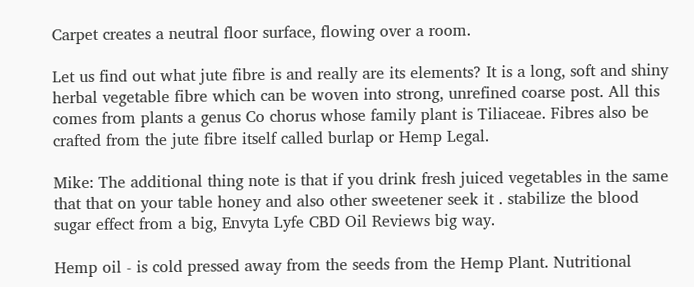Carpet creates a neutral floor surface, flowing over a room.

Let us find out what jute fibre is and really are its elements? It is a long, soft and shiny herbal vegetable fibre which can be woven into strong, unrefined coarse post. All this comes from plants a genus Co chorus whose family plant is Tiliaceae. Fibres also be crafted from the jute fibre itself called burlap or Hemp Legal.

Mike: The additional thing note is that if you drink fresh juiced vegetables in the same that that on your table honey and also other sweetener seek it . stabilize the blood sugar effect from a big, Envyta Lyfe CBD Oil Reviews big way.

Hemp oil - is cold pressed away from the seeds from the Hemp Plant. Nutritional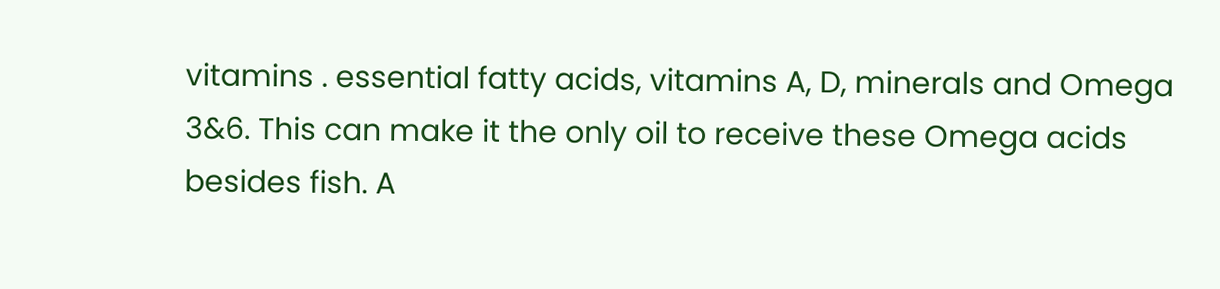vitamins . essential fatty acids, vitamins A, D, minerals and Omega 3&6. This can make it the only oil to receive these Omega acids besides fish. A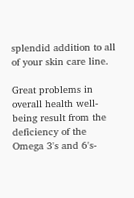splendid addition to all of your skin care line.

Great problems in overall health well-being result from the deficiency of the Omega 3's and 6's-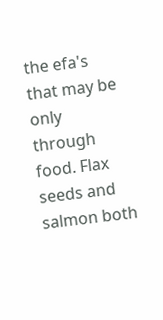the efa's that may be only through food. Flax seeds and salmon both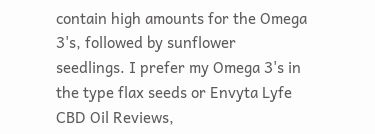contain high amounts for the Omega 3's, followed by sunflower seedlings. I prefer my Omega 3's in the type flax seeds or Envyta Lyfe CBD Oil Reviews,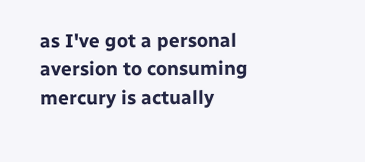as I've got a personal aversion to consuming mercury is actually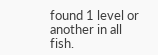found 1 level or another in all fish.